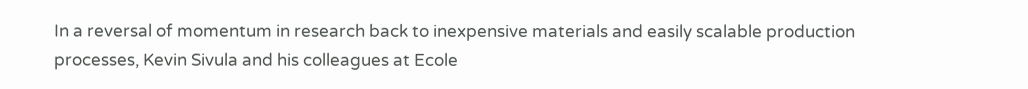In a reversal of momentum in research back to inexpensive materials and easily scalable production processes, Kevin Sivula and his colleagues at Ecole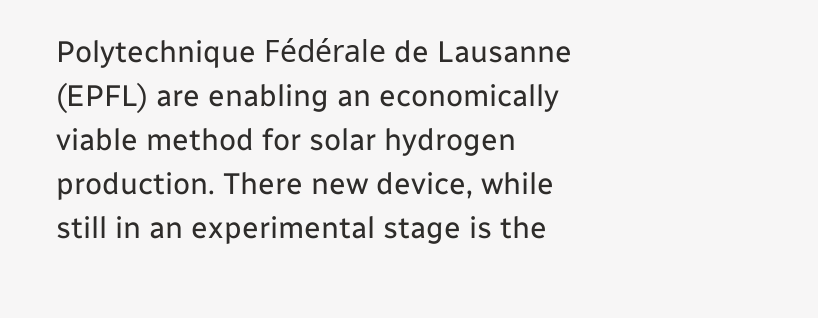Polytechnique Fédérale de Lausanne (EPFL) are enabling an economically viable method for solar hydrogen production. There new device, while still in an experimental stage is the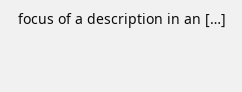focus of a description in an […]